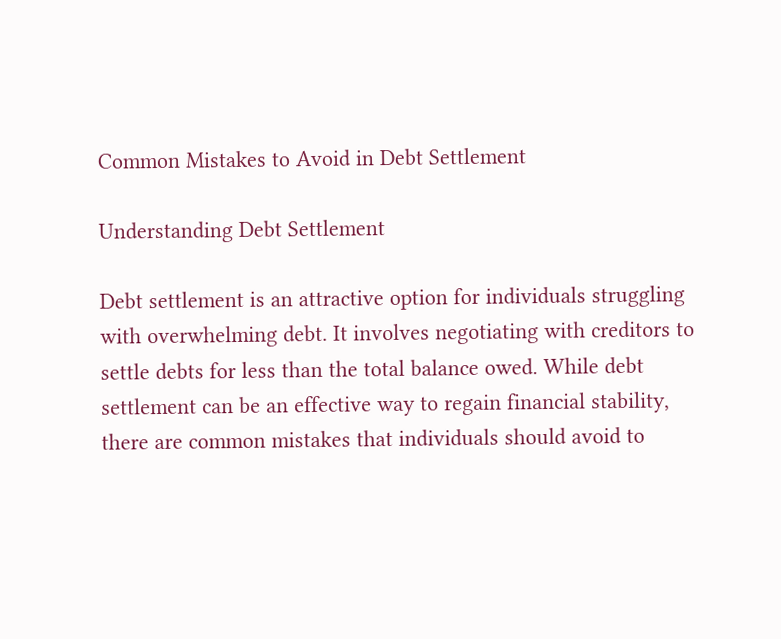Common Mistakes to Avoid in Debt Settlement

Understanding Debt Settlement

Debt settlement is an attractive option for individuals struggling with overwhelming debt. It involves negotiating with creditors to settle debts for less than the total balance owed. While debt settlement can be an effective way to regain financial stability, there are common mistakes that individuals should avoid to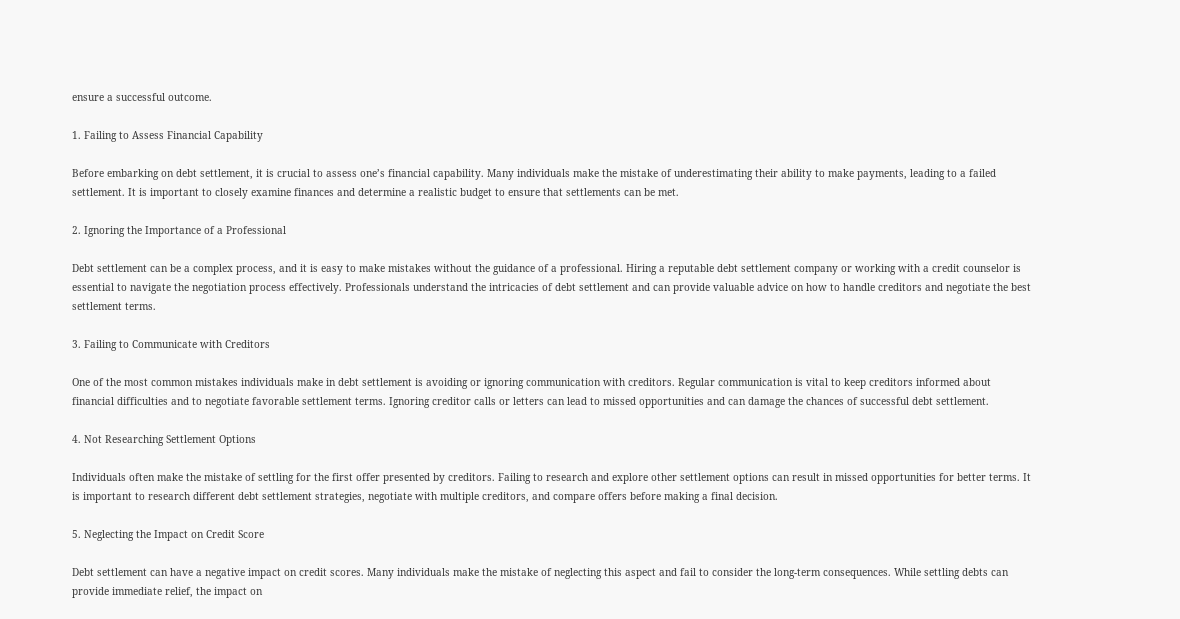ensure a successful outcome.

1. Failing to Assess Financial Capability

Before embarking on debt settlement, it is crucial to assess one’s financial capability. Many individuals make the mistake of underestimating their ability to make payments, leading to a failed settlement. It is important to closely examine finances and determine a realistic budget to ensure that settlements can be met.

2. Ignoring the Importance of a Professional

Debt settlement can be a complex process, and it is easy to make mistakes without the guidance of a professional. Hiring a reputable debt settlement company or working with a credit counselor is essential to navigate the negotiation process effectively. Professionals understand the intricacies of debt settlement and can provide valuable advice on how to handle creditors and negotiate the best settlement terms.

3. Failing to Communicate with Creditors

One of the most common mistakes individuals make in debt settlement is avoiding or ignoring communication with creditors. Regular communication is vital to keep creditors informed about financial difficulties and to negotiate favorable settlement terms. Ignoring creditor calls or letters can lead to missed opportunities and can damage the chances of successful debt settlement.

4. Not Researching Settlement Options

Individuals often make the mistake of settling for the first offer presented by creditors. Failing to research and explore other settlement options can result in missed opportunities for better terms. It is important to research different debt settlement strategies, negotiate with multiple creditors, and compare offers before making a final decision.

5. Neglecting the Impact on Credit Score

Debt settlement can have a negative impact on credit scores. Many individuals make the mistake of neglecting this aspect and fail to consider the long-term consequences. While settling debts can provide immediate relief, the impact on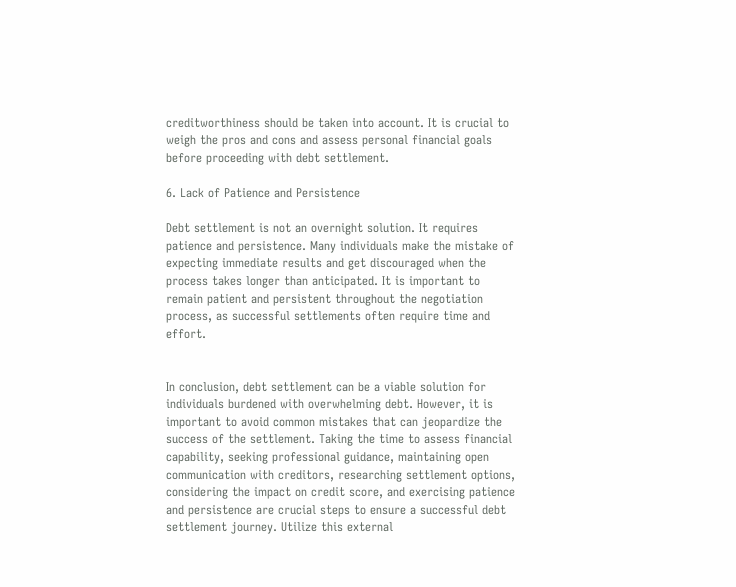creditworthiness should be taken into account. It is crucial to weigh the pros and cons and assess personal financial goals before proceeding with debt settlement.

6. Lack of Patience and Persistence

Debt settlement is not an overnight solution. It requires patience and persistence. Many individuals make the mistake of expecting immediate results and get discouraged when the process takes longer than anticipated. It is important to remain patient and persistent throughout the negotiation process, as successful settlements often require time and effort.


In conclusion, debt settlement can be a viable solution for individuals burdened with overwhelming debt. However, it is important to avoid common mistakes that can jeopardize the success of the settlement. Taking the time to assess financial capability, seeking professional guidance, maintaining open communication with creditors, researching settlement options, considering the impact on credit score, and exercising patience and persistence are crucial steps to ensure a successful debt settlement journey. Utilize this external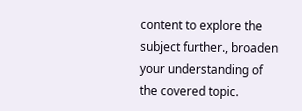content to explore the subject further., broaden your understanding of the covered topic.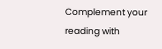Complement your reading with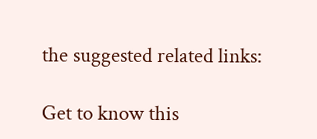the suggested related links:

Get to know this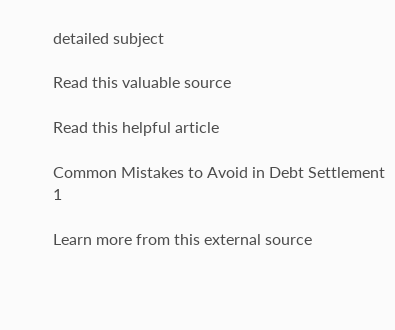detailed subject

Read this valuable source

Read this helpful article

Common Mistakes to Avoid in Debt Settlement 1

Learn more from this external source